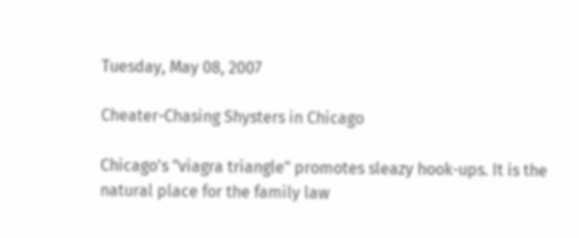Tuesday, May 08, 2007

Cheater-Chasing Shysters in Chicago

Chicago's "viagra triangle" promotes sleazy hook-ups. It is the natural place for the family law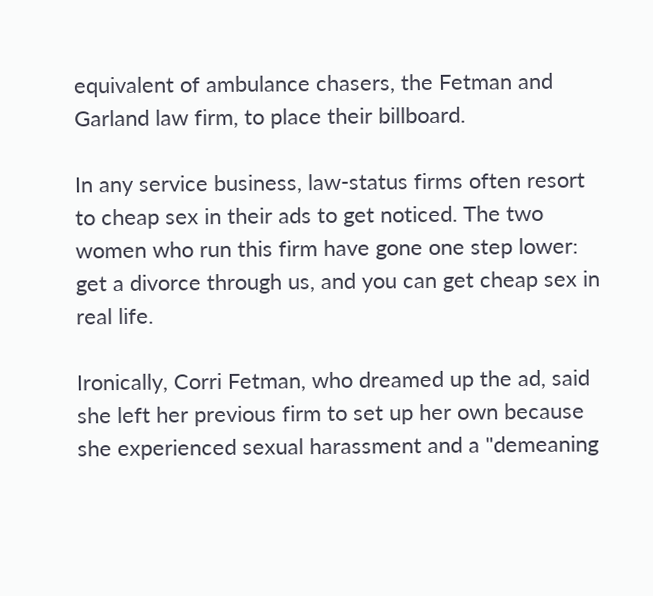equivalent of ambulance chasers, the Fetman and Garland law firm, to place their billboard.

In any service business, law-status firms often resort to cheap sex in their ads to get noticed. The two women who run this firm have gone one step lower: get a divorce through us, and you can get cheap sex in real life.

Ironically, Corri Fetman, who dreamed up the ad, said she left her previous firm to set up her own because she experienced sexual harassment and a "demeaning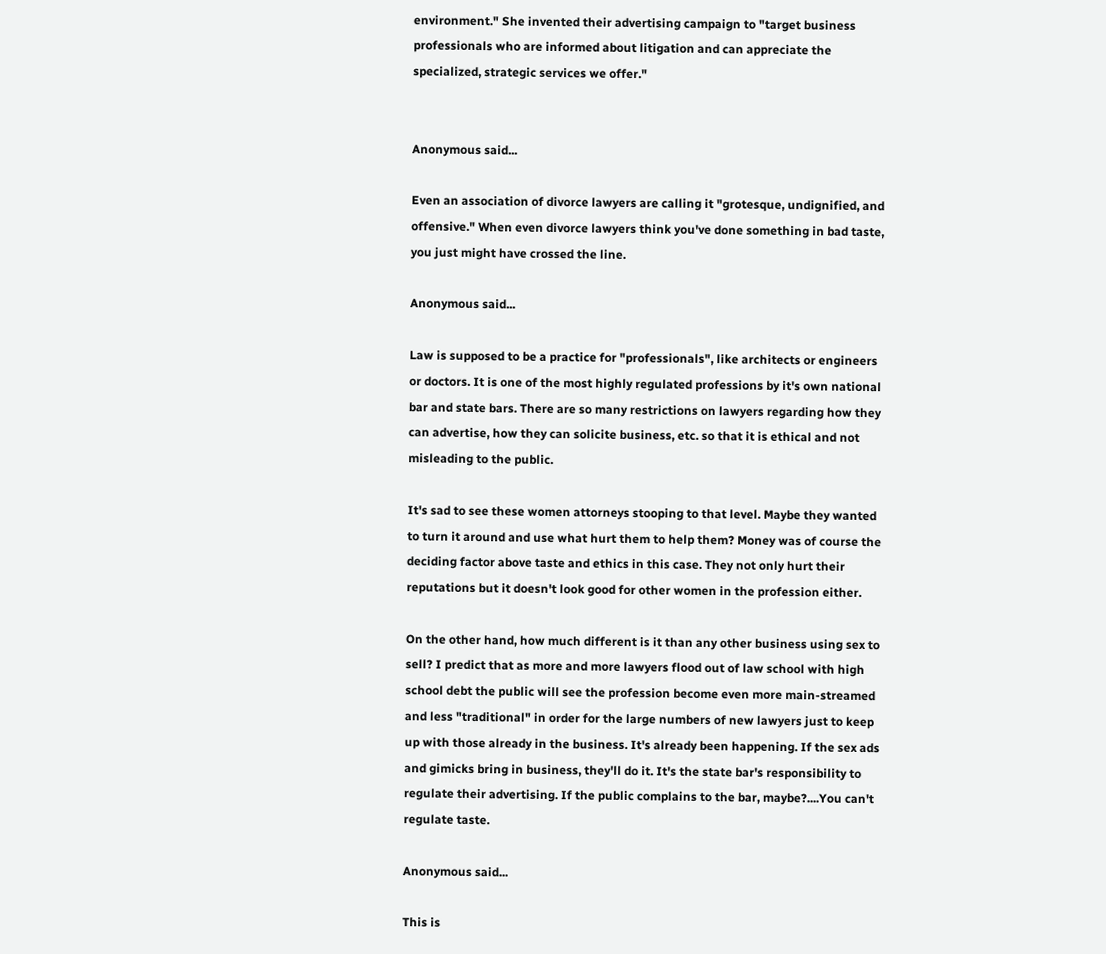environment." She invented their advertising campaign to "target business professionals who are informed about litigation and can appreciate the specialized, strategic services we offer."


Anonymous said...

Even an association of divorce lawyers are calling it "grotesque, undignified, and offensive." When even divorce lawyers think you've done something in bad taste, you just might have crossed the line.

Anonymous said...

Law is supposed to be a practice for "professionals", like architects or engineers or doctors. It is one of the most highly regulated professions by it's own national bar and state bars. There are so many restrictions on lawyers regarding how they can advertise, how they can solicite business, etc. so that it is ethical and not misleading to the public.

It's sad to see these women attorneys stooping to that level. Maybe they wanted to turn it around and use what hurt them to help them? Money was of course the deciding factor above taste and ethics in this case. They not only hurt their reputations but it doesn't look good for other women in the profession either.

On the other hand, how much different is it than any other business using sex to sell? I predict that as more and more lawyers flood out of law school with high school debt the public will see the profession become even more main-streamed and less "traditional" in order for the large numbers of new lawyers just to keep up with those already in the business. It's already been happening. If the sex ads and gimicks bring in business, they'll do it. It's the state bar's responsibility to regulate their advertising. If the public complains to the bar, maybe?....You can't regulate taste.

Anonymous said...

This is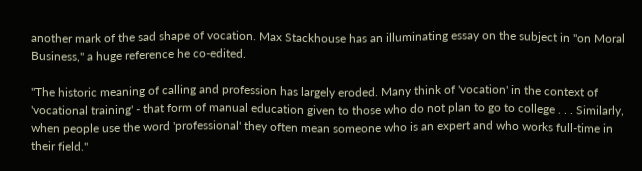another mark of the sad shape of vocation. Max Stackhouse has an illuminating essay on the subject in "on Moral Business," a huge reference he co-edited.

"The historic meaning of calling and profession has largely eroded. Many think of 'vocation' in the context of 'vocational training' - that form of manual education given to those who do not plan to go to college . . . Similarly, when people use the word 'professional' they often mean someone who is an expert and who works full-time in their field."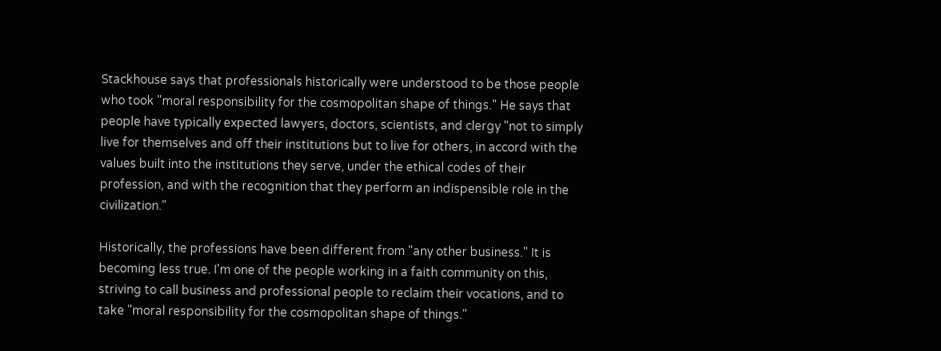Stackhouse says that professionals historically were understood to be those people who took "moral responsibility for the cosmopolitan shape of things." He says that people have typically expected lawyers, doctors, scientists, and clergy "not to simply live for themselves and off their institutions but to live for others, in accord with the values built into the institutions they serve, under the ethical codes of their profession, and with the recognition that they perform an indispensible role in the civilization."

Historically, the professions have been different from "any other business." It is becoming less true. I'm one of the people working in a faith community on this, striving to call business and professional people to reclaim their vocations, and to take "moral responsibility for the cosmopolitan shape of things."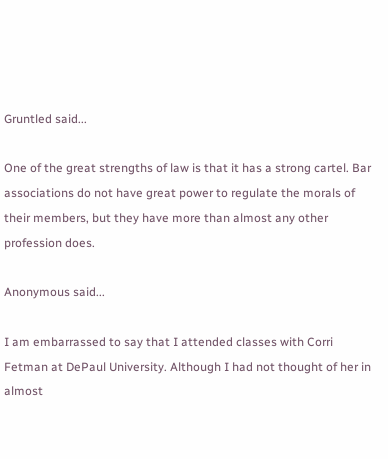Gruntled said...

One of the great strengths of law is that it has a strong cartel. Bar associations do not have great power to regulate the morals of their members, but they have more than almost any other profession does.

Anonymous said...

I am embarrassed to say that I attended classes with Corri Fetman at DePaul University. Although I had not thought of her in almost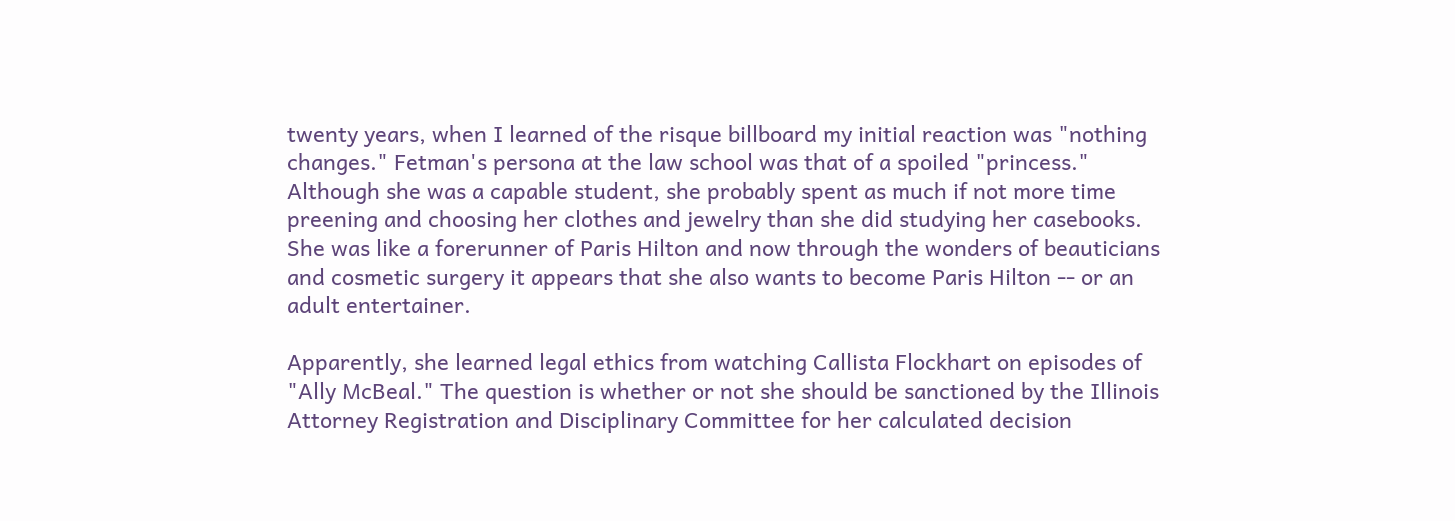twenty years, when I learned of the risque billboard my initial reaction was "nothing changes." Fetman's persona at the law school was that of a spoiled "princess." Although she was a capable student, she probably spent as much if not more time preening and choosing her clothes and jewelry than she did studying her casebooks. She was like a forerunner of Paris Hilton and now through the wonders of beauticians and cosmetic surgery it appears that she also wants to become Paris Hilton -- or an adult entertainer.

Apparently, she learned legal ethics from watching Callista Flockhart on episodes of "Ally McBeal." The question is whether or not she should be sanctioned by the Illinois Attorney Registration and Disciplinary Committee for her calculated decision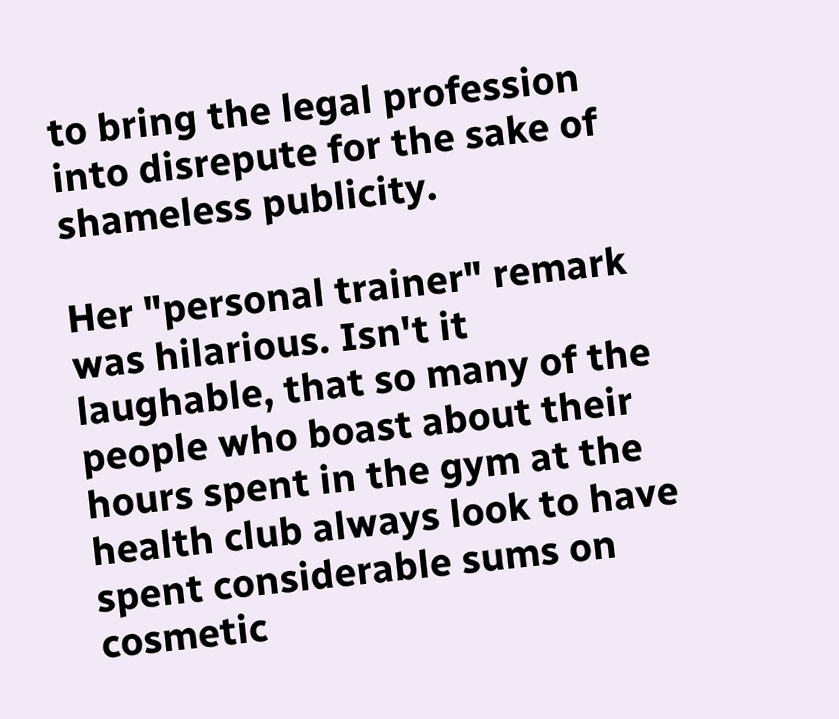to bring the legal profession into disrepute for the sake of shameless publicity.

Her "personal trainer" remark was hilarious. Isn't it laughable, that so many of the people who boast about their hours spent in the gym at the health club always look to have spent considerable sums on cosmetic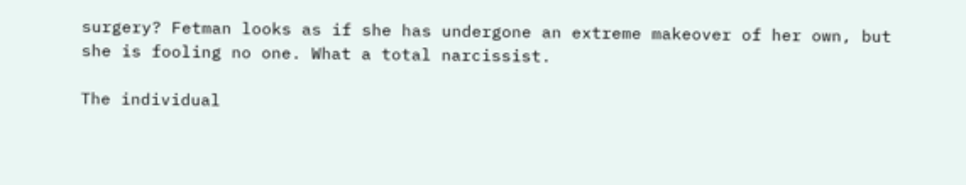surgery? Fetman looks as if she has undergone an extreme makeover of her own, but she is fooling no one. What a total narcissist.

The individual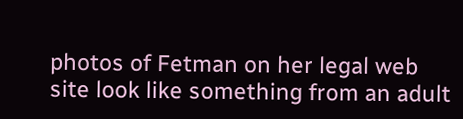photos of Fetman on her legal web site look like something from an adult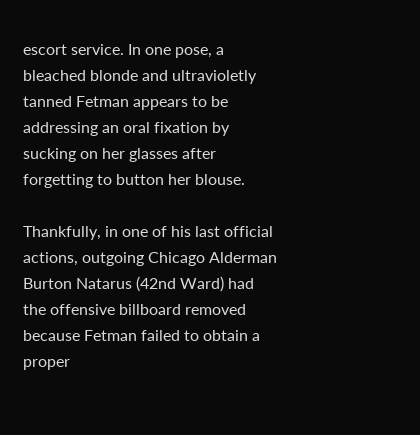escort service. In one pose, a bleached blonde and ultravioletly tanned Fetman appears to be addressing an oral fixation by sucking on her glasses after forgetting to button her blouse.

Thankfully, in one of his last official actions, outgoing Chicago Alderman Burton Natarus (42nd Ward) had the offensive billboard removed because Fetman failed to obtain a proper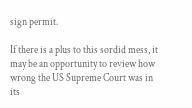sign permit.

If there is a plus to this sordid mess, it may be an opportunity to review how wrong the US Supreme Court was in its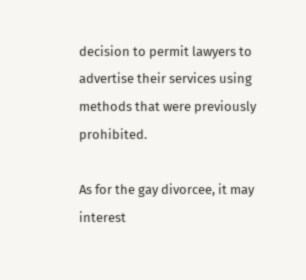decision to permit lawyers to advertise their services using methods that were previously prohibited.

As for the gay divorcee, it may interest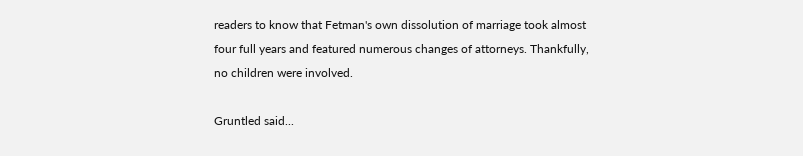readers to know that Fetman's own dissolution of marriage took almost four full years and featured numerous changes of attorneys. Thankfully, no children were involved.

Gruntled said...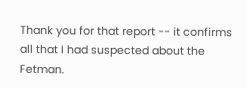Thank you for that report -- it confirms all that I had suspected about the Fetman.